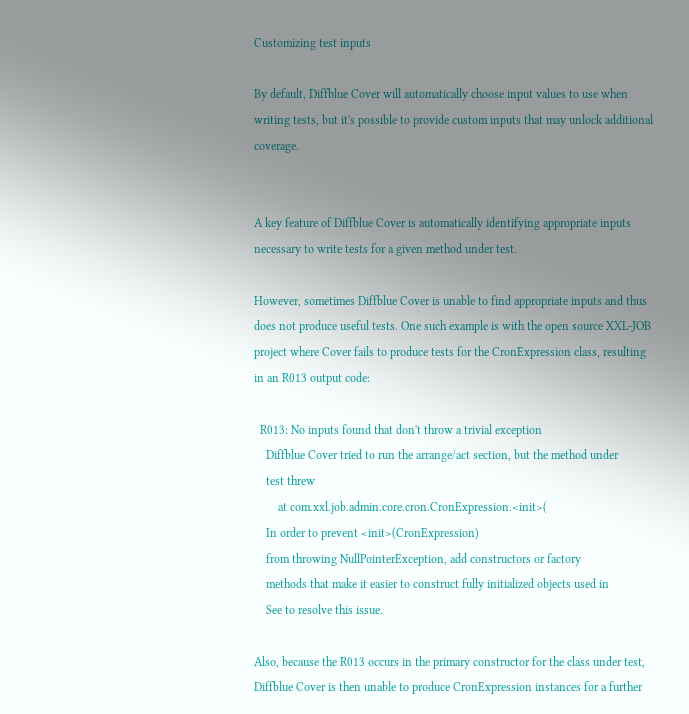Customizing test inputs

By default, Diffblue Cover will automatically choose input values to use when writing tests, but it's possible to provide custom inputs that may unlock additional coverage.


A key feature of Diffblue Cover is automatically identifying appropriate inputs necessary to write tests for a given method under test.

However, sometimes Diffblue Cover is unable to find appropriate inputs and thus does not produce useful tests. One such example is with the open source XXL-JOB project where Cover fails to produce tests for the CronExpression class, resulting in an R013 output code:

  R013: No inputs found that don't throw a trivial exception
    Diffblue Cover tried to run the arrange/act section, but the method under
    test threw
        at com.xxl.job.admin.core.cron.CronExpression.<init>(
    In order to prevent <init>(CronExpression)
    from throwing NullPointerException, add constructors or factory
    methods that make it easier to construct fully initialized objects used in
    See to resolve this issue.

Also, because the R013 occurs in the primary constructor for the class under test, Diffblue Cover is then unable to produce CronExpression instances for a further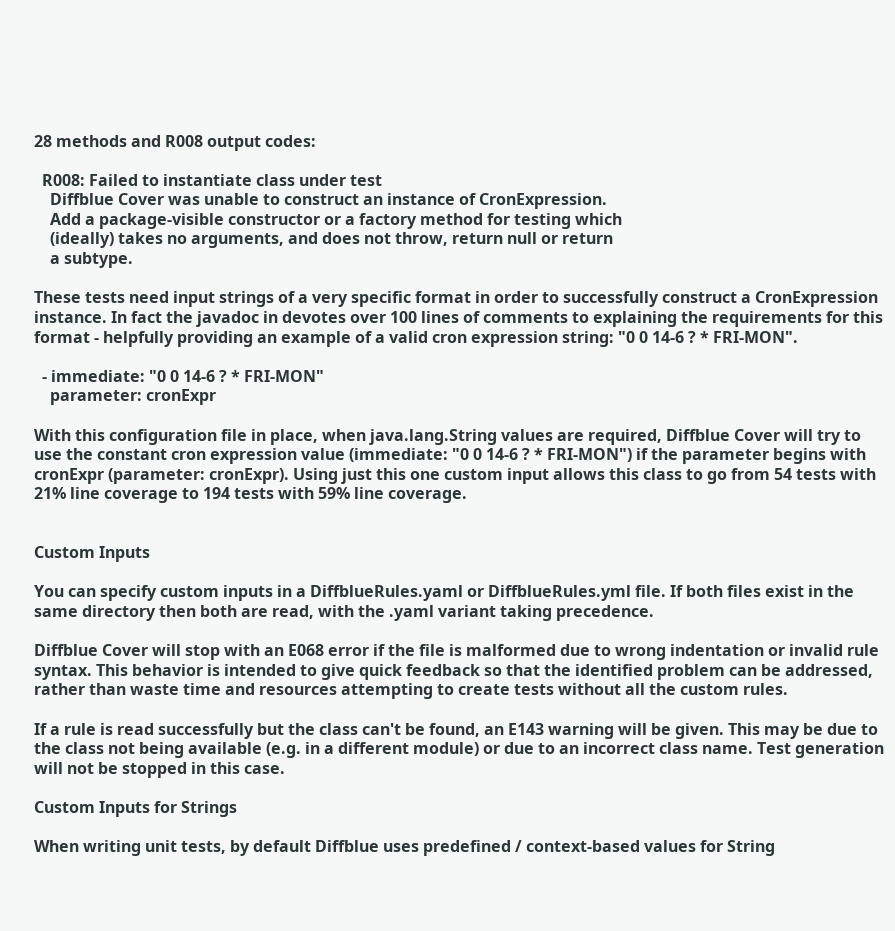28 methods and R008 output codes:

  R008: Failed to instantiate class under test
    Diffblue Cover was unable to construct an instance of CronExpression.
    Add a package-visible constructor or a factory method for testing which
    (ideally) takes no arguments, and does not throw, return null or return
    a subtype.

These tests need input strings of a very specific format in order to successfully construct a CronExpression instance. In fact the javadoc in devotes over 100 lines of comments to explaining the requirements for this format - helpfully providing an example of a valid cron expression string: "0 0 14-6 ? * FRI-MON".

  - immediate: "0 0 14-6 ? * FRI-MON"
    parameter: cronExpr

With this configuration file in place, when java.lang.String values are required, Diffblue Cover will try to use the constant cron expression value (immediate: "0 0 14-6 ? * FRI-MON") if the parameter begins with cronExpr (parameter: cronExpr). Using just this one custom input allows this class to go from 54 tests with 21% line coverage to 194 tests with 59% line coverage.


Custom Inputs

You can specify custom inputs in a DiffblueRules.yaml or DiffblueRules.yml file. If both files exist in the same directory then both are read, with the .yaml variant taking precedence.

Diffblue Cover will stop with an E068 error if the file is malformed due to wrong indentation or invalid rule syntax. This behavior is intended to give quick feedback so that the identified problem can be addressed, rather than waste time and resources attempting to create tests without all the custom rules.

If a rule is read successfully but the class can't be found, an E143 warning will be given. This may be due to the class not being available (e.g. in a different module) or due to an incorrect class name. Test generation will not be stopped in this case.

Custom Inputs for Strings

When writing unit tests, by default Diffblue uses predefined / context-based values for String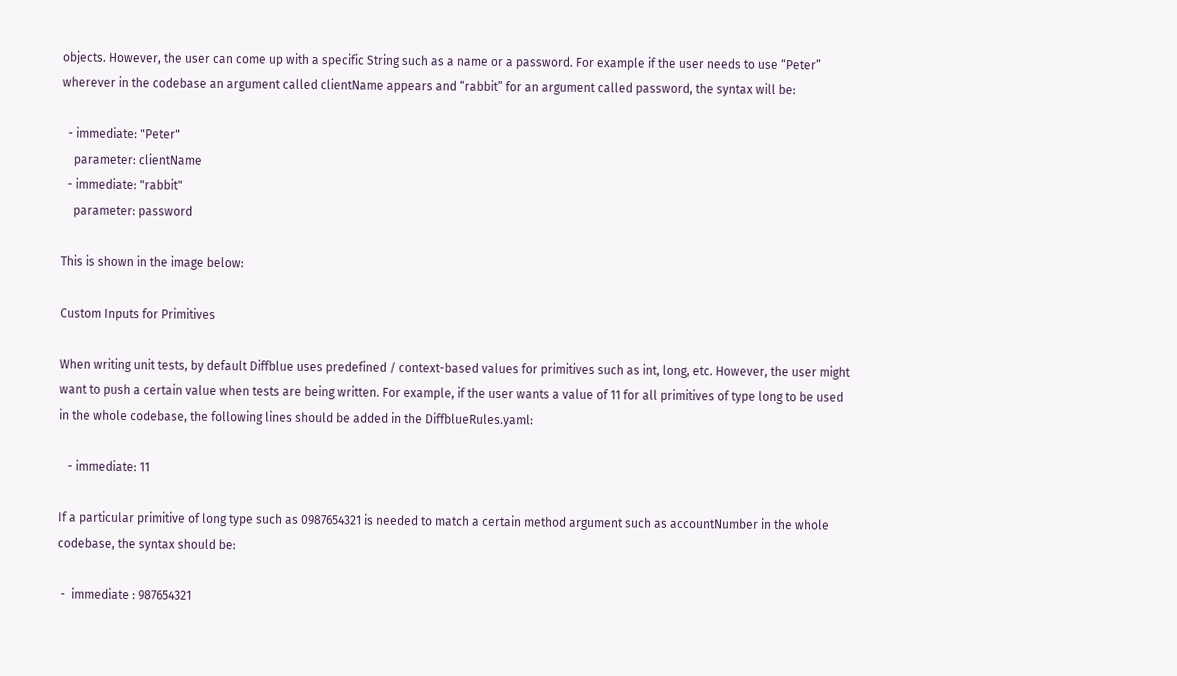objects. However, the user can come up with a specific String such as a name or a password. For example if the user needs to use “Peter” wherever in the codebase an argument called clientName appears and “rabbit” for an argument called password, the syntax will be:

  - immediate: "Peter"
    parameter: clientName
  - immediate: "rabbit"
    parameter: password

This is shown in the image below:

Custom Inputs for Primitives

When writing unit tests, by default Diffblue uses predefined / context-based values for primitives such as int, long, etc. However, the user might want to push a certain value when tests are being written. For example, if the user wants a value of 11 for all primitives of type long to be used in the whole codebase, the following lines should be added in the DiffblueRules.yaml:

   - immediate: 11

If a particular primitive of long type such as 0987654321 is needed to match a certain method argument such as accountNumber in the whole codebase, the syntax should be:

 -  immediate : 987654321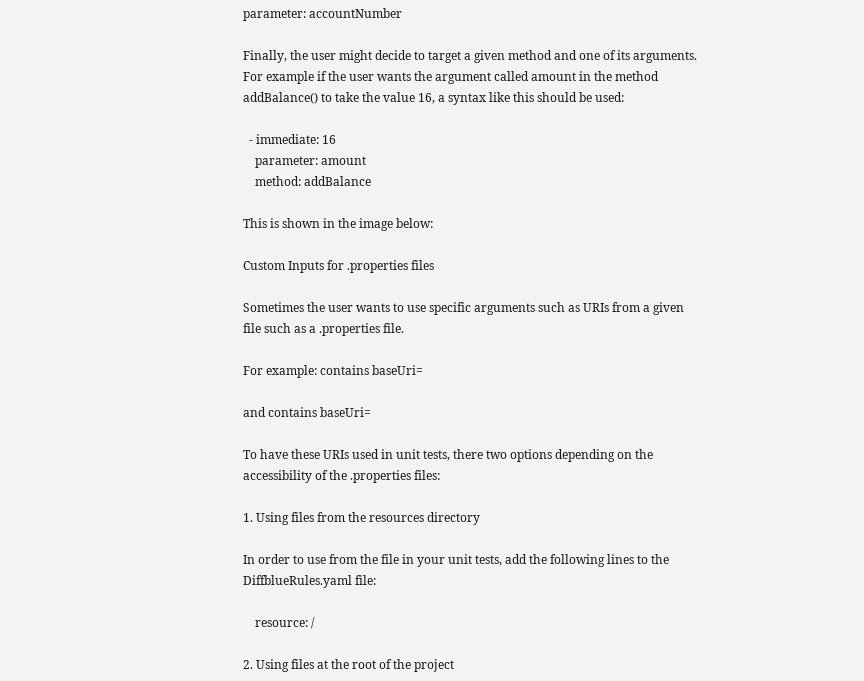parameter: accountNumber

Finally, the user might decide to target a given method and one of its arguments. For example if the user wants the argument called amount in the method addBalance() to take the value 16, a syntax like this should be used:

  - immediate: 16
    parameter: amount
    method: addBalance

This is shown in the image below:

Custom Inputs for .properties files

Sometimes the user wants to use specific arguments such as URIs from a given file such as a .properties file.

For example: contains baseUri=

and contains baseUri=

To have these URIs used in unit tests, there two options depending on the accessibility of the .properties files:

1. Using files from the resources directory

In order to use from the file in your unit tests, add the following lines to the DiffblueRules.yaml file:

    resource: /

2. Using files at the root of the project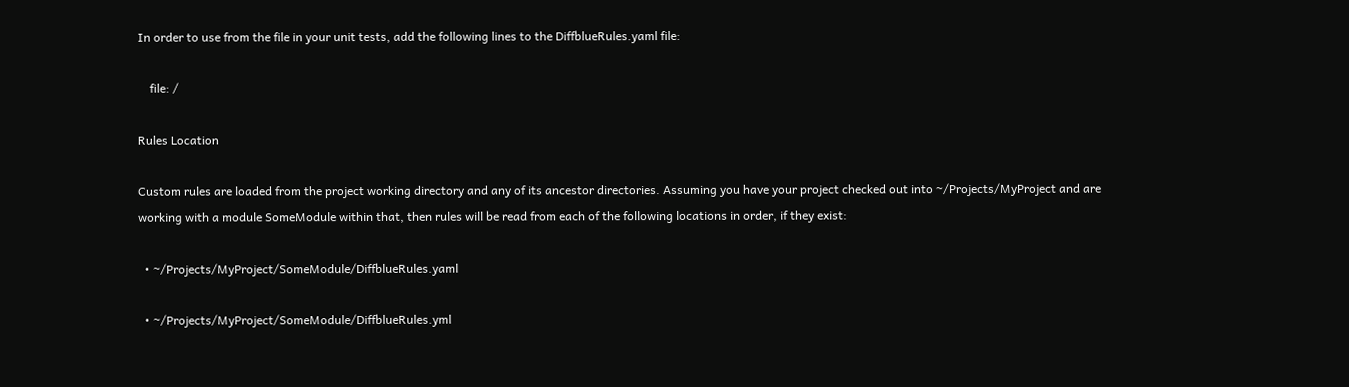In order to use from the file in your unit tests, add the following lines to the DiffblueRules.yaml file:

    file: /

Rules Location

Custom rules are loaded from the project working directory and any of its ancestor directories. Assuming you have your project checked out into ~/Projects/MyProject and are working with a module SomeModule within that, then rules will be read from each of the following locations in order, if they exist:

  • ~/Projects/MyProject/SomeModule/DiffblueRules.yaml

  • ~/Projects/MyProject/SomeModule/DiffblueRules.yml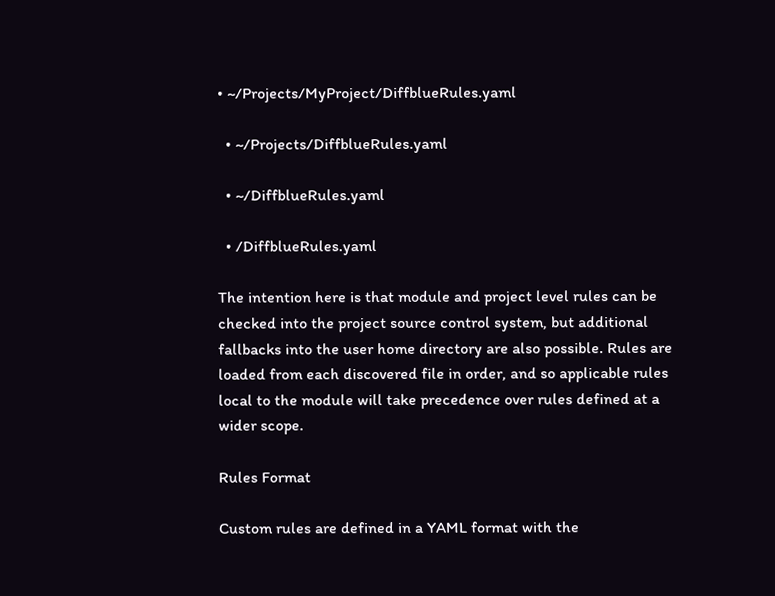• ~/Projects/MyProject/DiffblueRules.yaml

  • ~/Projects/DiffblueRules.yaml

  • ~/DiffblueRules.yaml

  • /DiffblueRules.yaml

The intention here is that module and project level rules can be checked into the project source control system, but additional fallbacks into the user home directory are also possible. Rules are loaded from each discovered file in order, and so applicable rules local to the module will take precedence over rules defined at a wider scope.

Rules Format

Custom rules are defined in a YAML format with the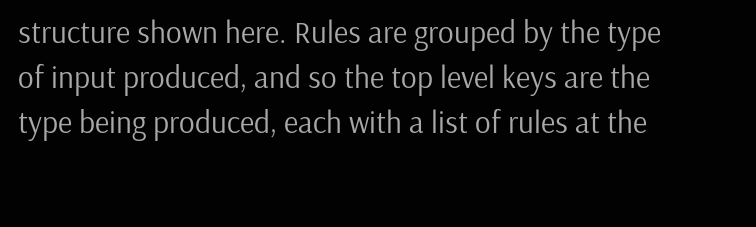structure shown here. Rules are grouped by the type of input produced, and so the top level keys are the type being produced, each with a list of rules at the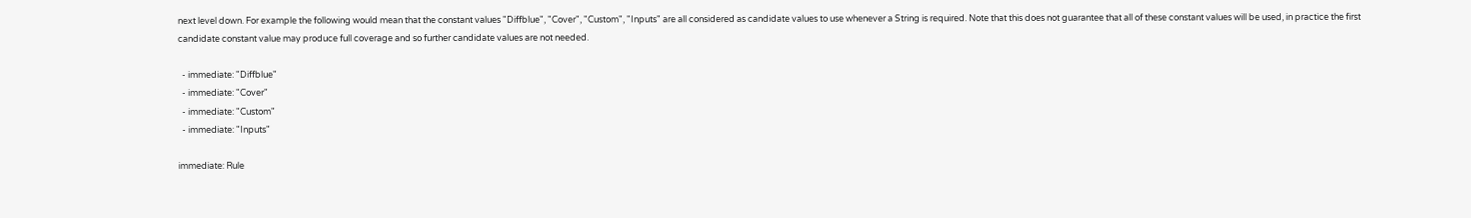next level down. For example the following would mean that the constant values "Diffblue", "Cover", "Custom", "Inputs" are all considered as candidate values to use whenever a String is required. Note that this does not guarantee that all of these constant values will be used, in practice the first candidate constant value may produce full coverage and so further candidate values are not needed.

  - immediate: "Diffblue"
  - immediate: "Cover"
  - immediate: "Custom"
  - immediate: "Inputs"

immediate: Rule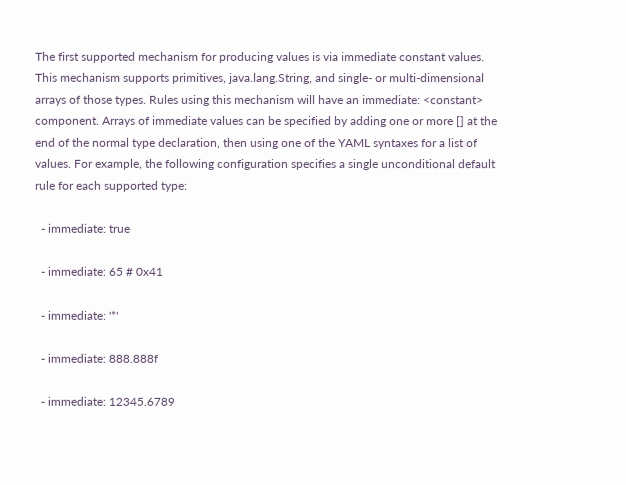The first supported mechanism for producing values is via immediate constant values. This mechanism supports primitives, java.lang.String, and single- or multi-dimensional arrays of those types. Rules using this mechanism will have an immediate: <constant> component. Arrays of immediate values can be specified by adding one or more [] at the end of the normal type declaration, then using one of the YAML syntaxes for a list of values. For example, the following configuration specifies a single unconditional default rule for each supported type:

  - immediate: true

  - immediate: 65 # 0x41

  - immediate: '*'

  - immediate: 888.888f

  - immediate: 12345.6789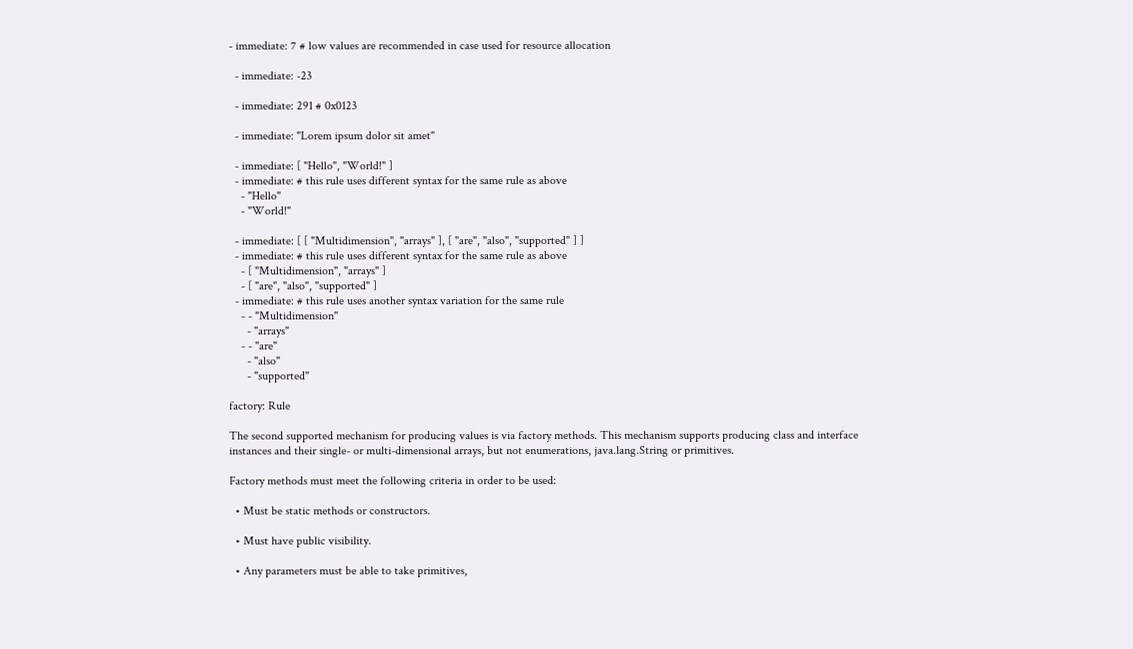- immediate: 7 # low values are recommended in case used for resource allocation

  - immediate: -23

  - immediate: 291 # 0x0123

  - immediate: "Lorem ipsum dolor sit amet"

  - immediate: [ "Hello", "World!" ]
  - immediate: # this rule uses different syntax for the same rule as above
    - "Hello"
    - "World!"

  - immediate: [ [ "Multidimension", "arrays" ], [ "are", "also", "supported" ] ]
  - immediate: # this rule uses different syntax for the same rule as above
    - [ "Multidimension", "arrays" ]
    - [ "are", "also", "supported" ]
  - immediate: # this rule uses another syntax variation for the same rule
    - - "Multidimension"
      - "arrays"
    - - "are"
      - "also"
      - "supported"

factory: Rule

The second supported mechanism for producing values is via factory methods. This mechanism supports producing class and interface instances and their single- or multi-dimensional arrays, but not enumerations, java.lang.String or primitives.

Factory methods must meet the following criteria in order to be used:

  • Must be static methods or constructors.

  • Must have public visibility.

  • Any parameters must be able to take primitives,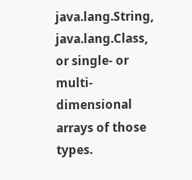java.lang.String, java.lang.Class, or single- or multi-dimensional arrays of those types.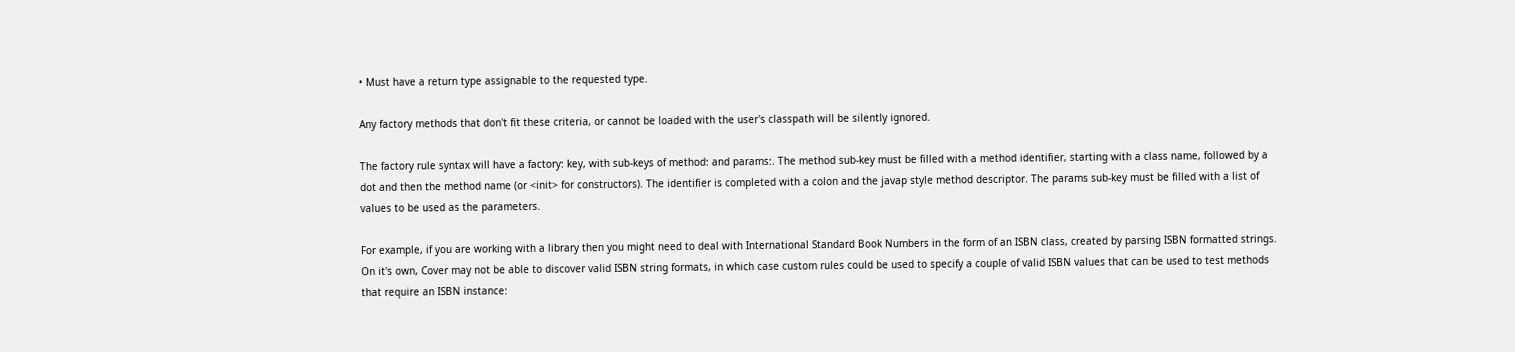• Must have a return type assignable to the requested type.

Any factory methods that don't fit these criteria, or cannot be loaded with the user's classpath will be silently ignored.

The factory rule syntax will have a factory: key, with sub-keys of method: and params:. The method sub-key must be filled with a method identifier, starting with a class name, followed by a dot and then the method name (or <init> for constructors). The identifier is completed with a colon and the javap style method descriptor. The params sub-key must be filled with a list of values to be used as the parameters.

For example, if you are working with a library then you might need to deal with International Standard Book Numbers in the form of an ISBN class, created by parsing ISBN formatted strings. On it's own, Cover may not be able to discover valid ISBN string formats, in which case custom rules could be used to specify a couple of valid ISBN values that can be used to test methods that require an ISBN instance: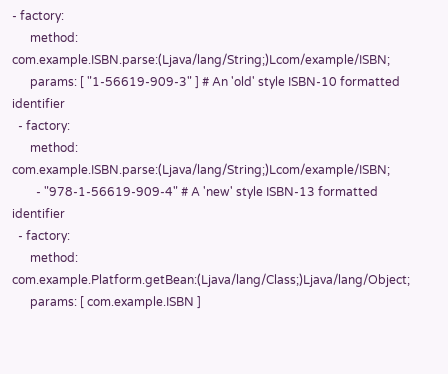- factory:
      method: com.example.ISBN.parse:(Ljava/lang/String;)Lcom/example/ISBN;
      params: [ "1-56619-909-3" ] # An 'old' style ISBN-10 formatted identifier
  - factory:
      method: com.example.ISBN.parse:(Ljava/lang/String;)Lcom/example/ISBN;
        - "978-1-56619-909-4" # A 'new' style ISBN-13 formatted identifier
  - factory:
      method: com.example.Platform.getBean:(Ljava/lang/Class;)Ljava/lang/Object;
      params: [ com.example.ISBN ]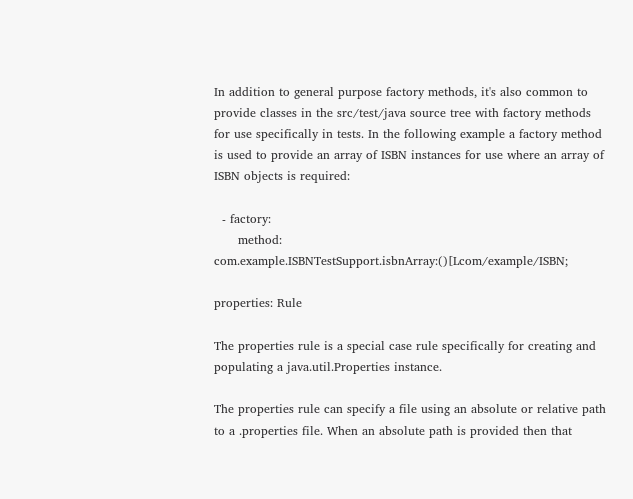In addition to general purpose factory methods, it's also common to provide classes in the src/test/java source tree with factory methods for use specifically in tests. In the following example a factory method is used to provide an array of ISBN instances for use where an array of ISBN objects is required:

  - factory:
      method: com.example.ISBNTestSupport.isbnArray:()[Lcom/example/ISBN;

properties: Rule

The properties rule is a special case rule specifically for creating and populating a java.util.Properties instance.

The properties rule can specify a file using an absolute or relative path to a .properties file. When an absolute path is provided then that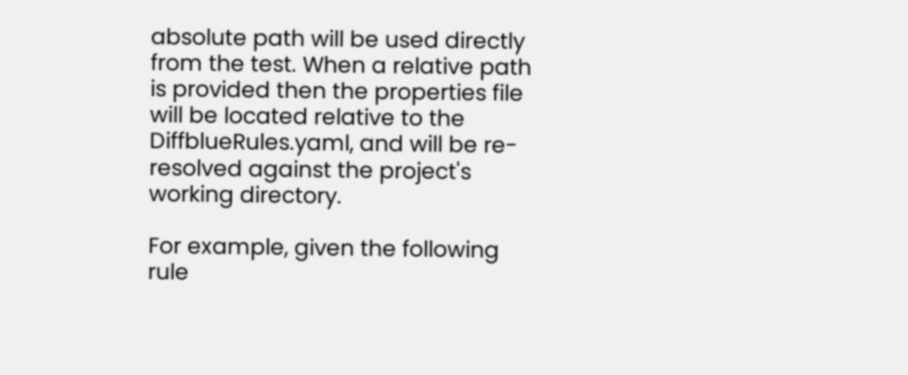absolute path will be used directly from the test. When a relative path is provided then the properties file will be located relative to the DiffblueRules.yaml, and will be re-resolved against the project's working directory.

For example, given the following rule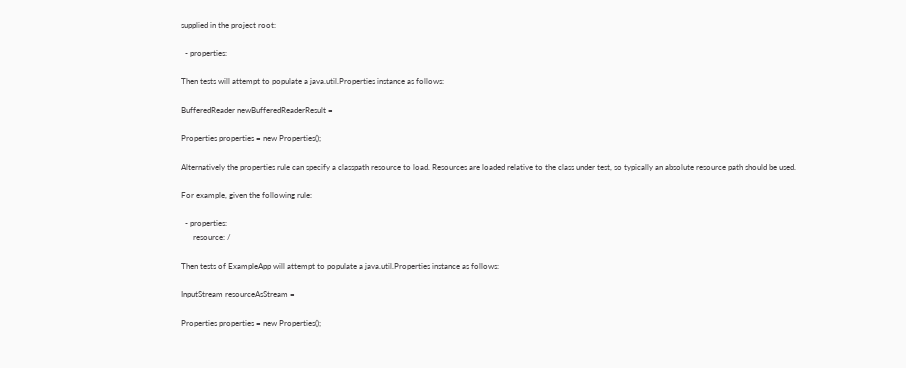supplied in the project root:

  - properties:

Then tests will attempt to populate a java.util.Properties instance as follows:

BufferedReader newBufferedReaderResult =

Properties properties = new Properties();

Alternatively the properties rule can specify a classpath resource to load. Resources are loaded relative to the class under test, so typically an absolute resource path should be used.

For example, given the following rule:

  - properties:
      resource: /

Then tests of ExampleApp will attempt to populate a java.util.Properties instance as follows:

InputStream resourceAsStream =

Properties properties = new Properties();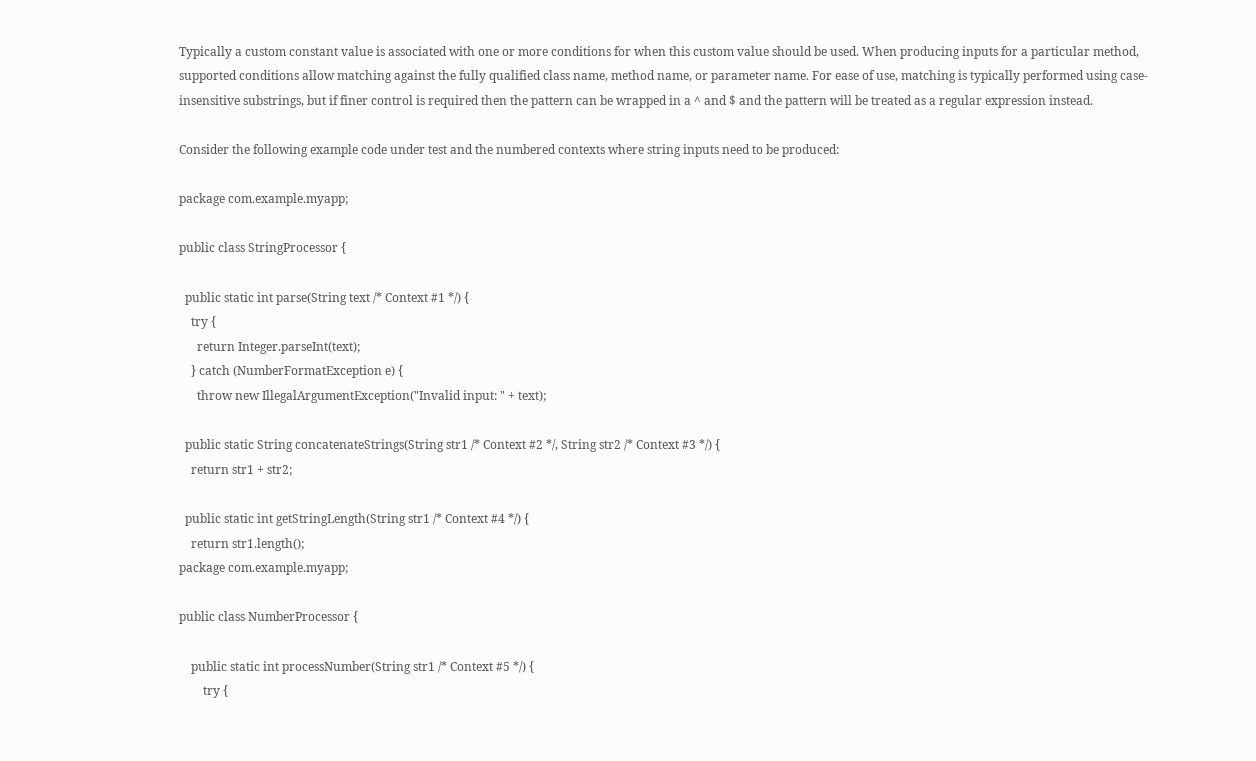Typically a custom constant value is associated with one or more conditions for when this custom value should be used. When producing inputs for a particular method, supported conditions allow matching against the fully qualified class name, method name, or parameter name. For ease of use, matching is typically performed using case-insensitive substrings, but if finer control is required then the pattern can be wrapped in a ^ and $ and the pattern will be treated as a regular expression instead.

Consider the following example code under test and the numbered contexts where string inputs need to be produced:

package com.example.myapp;

public class StringProcessor {

  public static int parse(String text /* Context #1 */) {
    try {
      return Integer.parseInt(text);
    } catch (NumberFormatException e) {
      throw new IllegalArgumentException("Invalid input: " + text);

  public static String concatenateStrings(String str1 /* Context #2 */, String str2 /* Context #3 */) {
    return str1 + str2;

  public static int getStringLength(String str1 /* Context #4 */) {
    return str1.length();
package com.example.myapp;

public class NumberProcessor {

    public static int processNumber(String str1 /* Context #5 */) {
        try {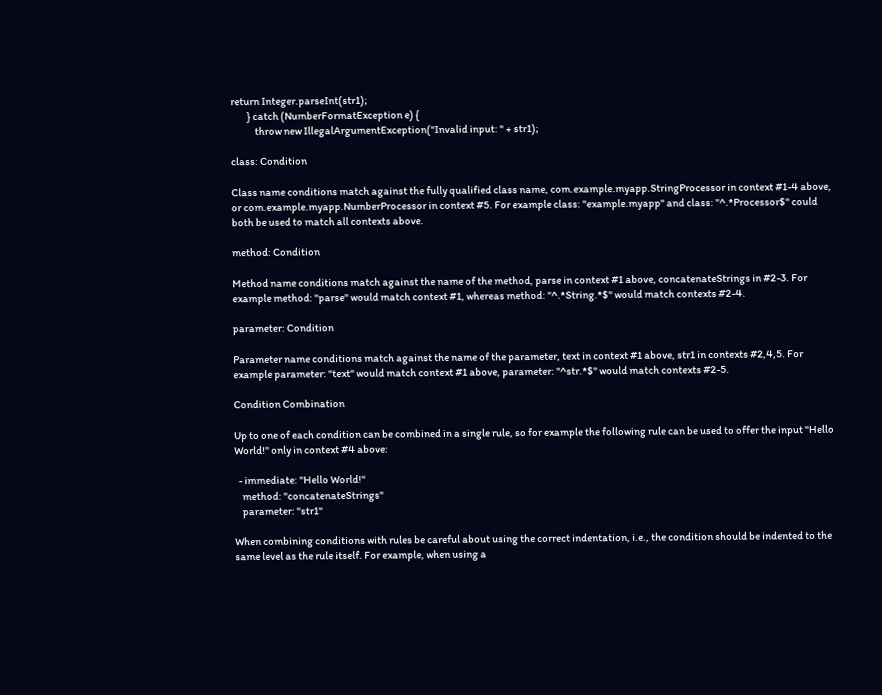return Integer.parseInt(str1);
        } catch (NumberFormatException e) {
            throw new IllegalArgumentException("Invalid input: " + str1);

class: Condition

Class name conditions match against the fully qualified class name, com.example.myapp.StringProcessor in context #1-4 above, or com.example.myapp.NumberProcessor in context #5. For example class: "example.myapp" and class: "^.*Processor$" could both be used to match all contexts above.

method: Condition

Method name conditions match against the name of the method, parse in context #1 above, concatenateStrings in #2-3. For example method: "parse" would match context #1, whereas method: "^.*String.*$" would match contexts #2-4.

parameter: Condition

Parameter name conditions match against the name of the parameter, text in context #1 above, str1 in contexts #2,4,5. For example parameter: "text" would match context #1 above, parameter: "^str.*$" would match contexts #2-5.

Condition Combination

Up to one of each condition can be combined in a single rule, so for example the following rule can be used to offer the input "Hello World!" only in context #4 above:

  - immediate: "Hello World!"
    method: "concatenateStrings"
    parameter: "str1"

When combining conditions with rules be careful about using the correct indentation, i.e., the condition should be indented to the same level as the rule itself. For example, when using a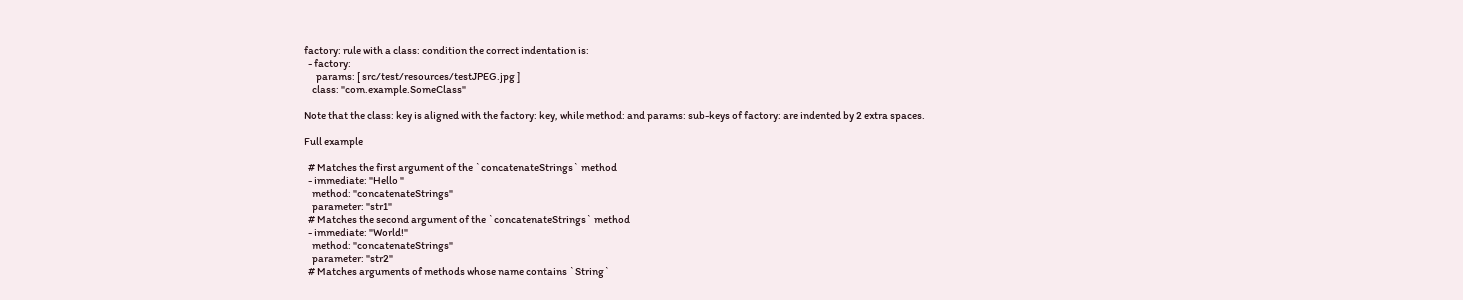factory: rule with a class: condition the correct indentation is:
  - factory:
      params: [ src/test/resources/testJPEG.jpg ]
    class: "com.example.SomeClass"

Note that the class: key is aligned with the factory: key, while method: and params: sub-keys of factory: are indented by 2 extra spaces.

Full example

  # Matches the first argument of the `concatenateStrings` method
  - immediate: "Hello "
    method: "concatenateStrings"
    parameter: "str1"
  # Matches the second argument of the `concatenateStrings` method
  - immediate: "World!"
    method: "concatenateStrings"
    parameter: "str2"
  # Matches arguments of methods whose name contains `String`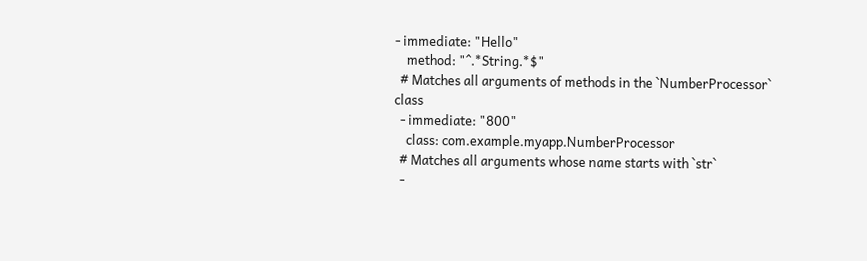- immediate: "Hello"
    method: "^.*String.*$"
  # Matches all arguments of methods in the `NumberProcessor` class
  - immediate: "800"
    class: com.example.myapp.NumberProcessor
  # Matches all arguments whose name starts with `str`
  -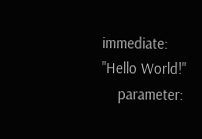immediate: "Hello World!"
    parameter: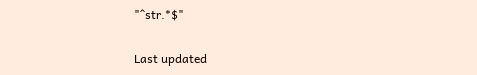"^str.*$"

Last updated